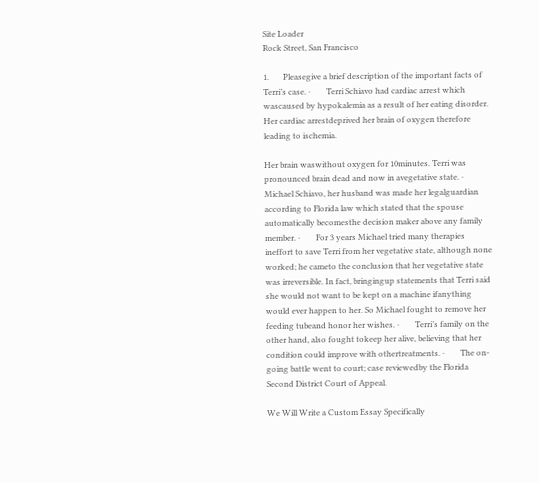Site Loader
Rock Street, San Francisco

1.       Pleasegive a brief description of the important facts of Terri’s case. ·        Terri Schiavo had cardiac arrest which wascaused by hypokalemia as a result of her eating disorder. Her cardiac arrestdeprived her brain of oxygen therefore leading to ischemia.

Her brain waswithout oxygen for 10minutes. Terri was pronounced brain dead and now in avegetative state. ·        Michael Schiavo, her husband was made her legalguardian according to Florida law which stated that the spouse automatically becomesthe decision maker above any family member. ·        For 3 years Michael tried many therapies ineffort to save Terri from her vegetative state, although none worked; he cameto the conclusion that her vegetative state was irreversible. In fact, bringingup statements that Terri said she would not want to be kept on a machine ifanything would ever happen to her. So Michael fought to remove her feeding tubeand honor her wishes. ·        Terri’s family on the other hand, also fought tokeep her alive, believing that her condition could improve with othertreatments. ·        The on-going battle went to court; case reviewedby the Florida Second District Court of Appeal.

We Will Write a Custom Essay Specifically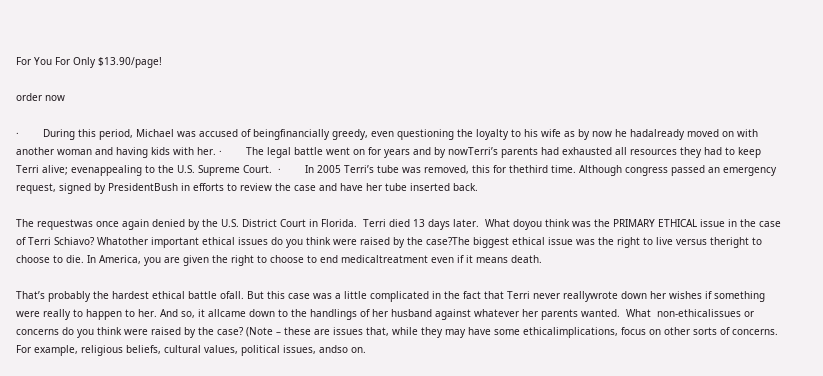For You For Only $13.90/page!

order now

·        During this period, Michael was accused of beingfinancially greedy, even questioning the loyalty to his wife as by now he hadalready moved on with another woman and having kids with her. ·        The legal battle went on for years and by nowTerri’s parents had exhausted all resources they had to keep Terri alive; evenappealing to the U.S. Supreme Court.  ·        In 2005 Terri’s tube was removed, this for thethird time. Although congress passed an emergency request, signed by PresidentBush in efforts to review the case and have her tube inserted back.

The requestwas once again denied by the U.S. District Court in Florida.  Terri died 13 days later.  What doyou think was the PRIMARY ETHICAL issue in the case of Terri Schiavo? Whatother important ethical issues do you think were raised by the case?The biggest ethical issue was the right to live versus theright to choose to die. In America, you are given the right to choose to end medicaltreatment even if it means death.

That’s probably the hardest ethical battle ofall. But this case was a little complicated in the fact that Terri never reallywrote down her wishes if something were really to happen to her. And so, it allcame down to the handlings of her husband against whatever her parents wanted.  What  non-ethicalissues or concerns do you think were raised by the case? (Note – these are issues that, while they may have some ethicalimplications, focus on other sorts of concerns. For example, religious beliefs, cultural values, political issues, andso on.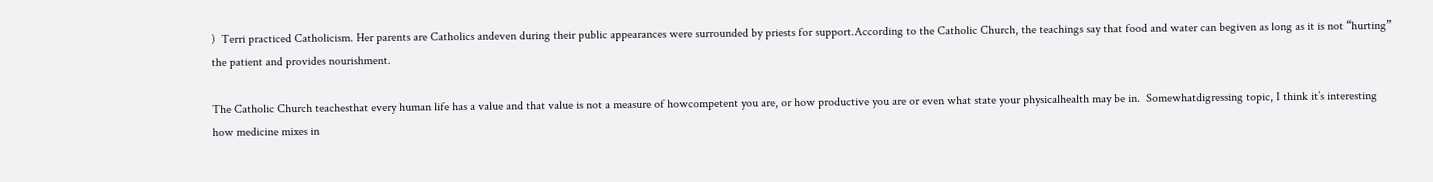)  Terri practiced Catholicism. Her parents are Catholics andeven during their public appearances were surrounded by priests for support.According to the Catholic Church, the teachings say that food and water can begiven as long as it is not “hurting” the patient and provides nourishment.

The Catholic Church teachesthat every human life has a value and that value is not a measure of howcompetent you are, or how productive you are or even what state your physicalhealth may be in.  Somewhatdigressing topic, I think it’s interesting how medicine mixes in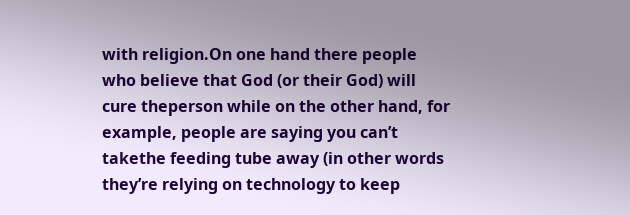with religion.On one hand there people who believe that God (or their God) will cure theperson while on the other hand, for example, people are saying you can’t takethe feeding tube away (in other words they’re relying on technology to keep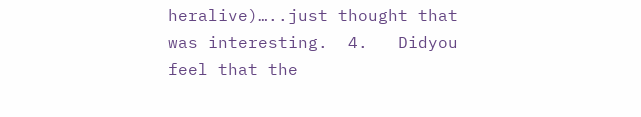heralive)…..just thought that was interesting.  4.   Didyou feel that the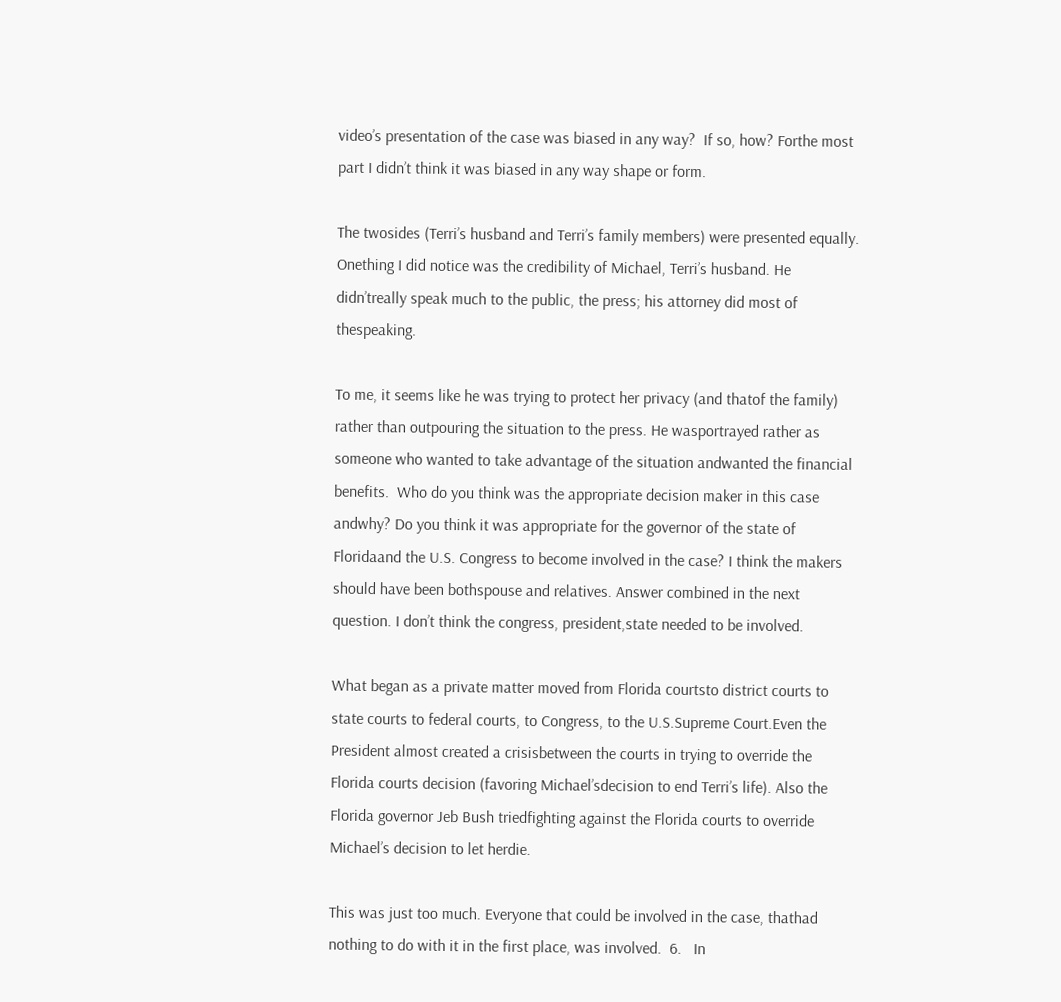video’s presentation of the case was biased in any way?  If so, how? Forthe most part I didn’t think it was biased in any way shape or form.

The twosides (Terri’s husband and Terri’s family members) were presented equally. Onething I did notice was the credibility of Michael, Terri’s husband. He didn’treally speak much to the public, the press; his attorney did most of thespeaking.

To me, it seems like he was trying to protect her privacy (and thatof the family) rather than outpouring the situation to the press. He wasportrayed rather as someone who wanted to take advantage of the situation andwanted the financial benefits.  Who do you think was the appropriate decision maker in this case andwhy? Do you think it was appropriate for the governor of the state of Floridaand the U.S. Congress to become involved in the case? I think the makers should have been bothspouse and relatives. Answer combined in the next question. I don’t think the congress, president,state needed to be involved.

What began as a private matter moved from Florida courtsto district courts to state courts to federal courts, to Congress, to the U.S.Supreme Court.Even the President almost created a crisisbetween the courts in trying to override the Florida courts decision (favoring Michael’sdecision to end Terri’s life). Also the Florida governor Jeb Bush triedfighting against the Florida courts to override Michael’s decision to let herdie.

This was just too much. Everyone that could be involved in the case, thathad nothing to do with it in the first place, was involved.  6.   In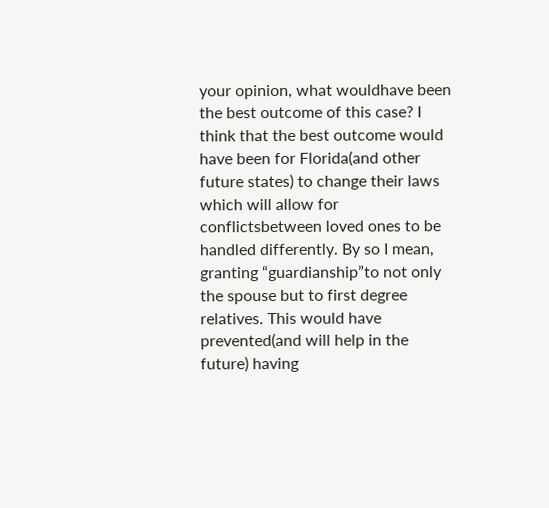your opinion, what wouldhave been the best outcome of this case? I think that the best outcome would have been for Florida(and other future states) to change their laws which will allow for conflictsbetween loved ones to be handled differently. By so I mean, granting “guardianship”to not only the spouse but to first degree relatives. This would have prevented(and will help in the future) having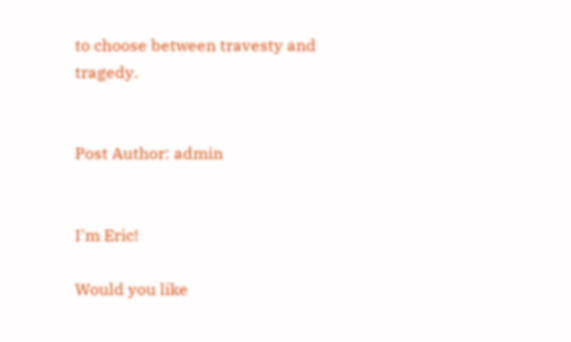to choose between travesty and tragedy.


Post Author: admin


I'm Eric!

Would you like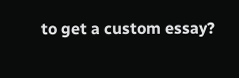to get a custom essay?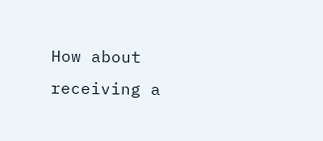How about receiving a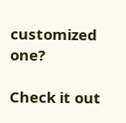customized one?

Check it out